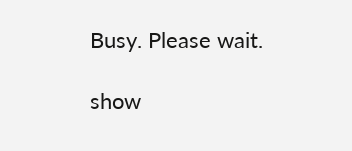Busy. Please wait.

show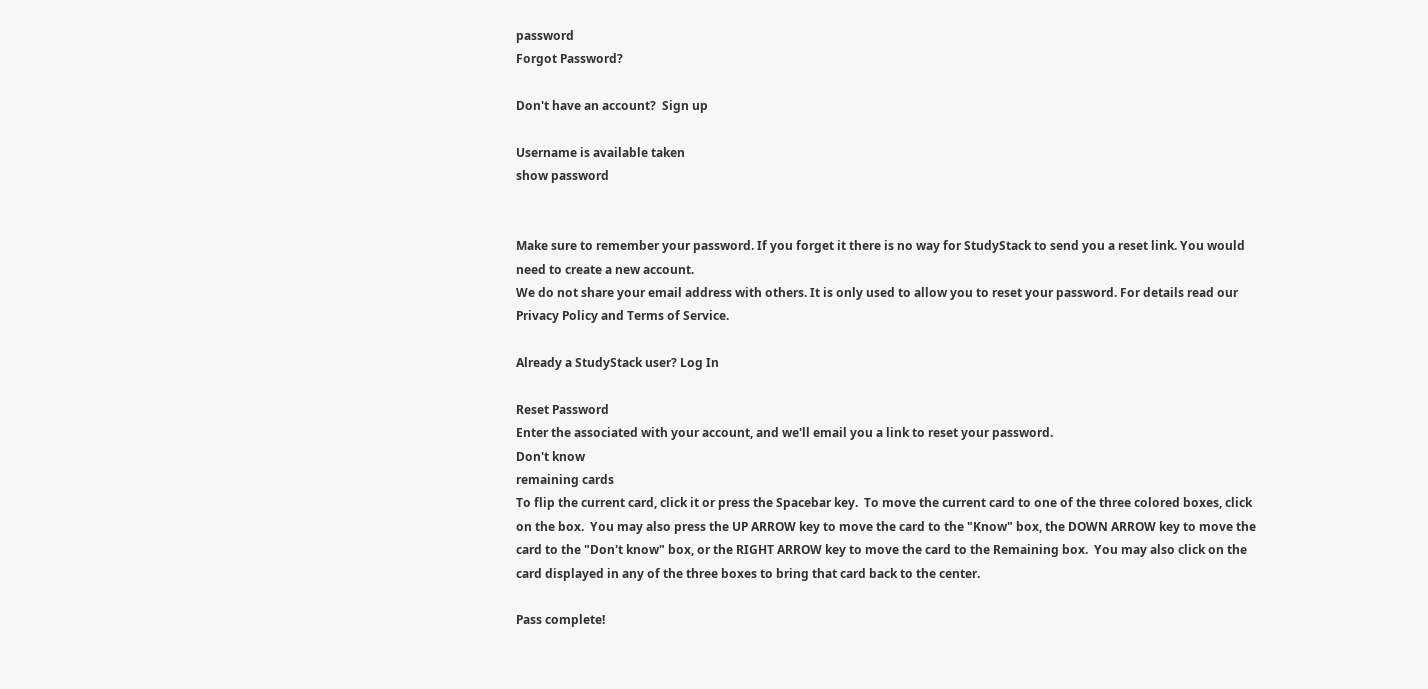password
Forgot Password?

Don't have an account?  Sign up

Username is available taken
show password


Make sure to remember your password. If you forget it there is no way for StudyStack to send you a reset link. You would need to create a new account.
We do not share your email address with others. It is only used to allow you to reset your password. For details read our Privacy Policy and Terms of Service.

Already a StudyStack user? Log In

Reset Password
Enter the associated with your account, and we'll email you a link to reset your password.
Don't know
remaining cards
To flip the current card, click it or press the Spacebar key.  To move the current card to one of the three colored boxes, click on the box.  You may also press the UP ARROW key to move the card to the "Know" box, the DOWN ARROW key to move the card to the "Don't know" box, or the RIGHT ARROW key to move the card to the Remaining box.  You may also click on the card displayed in any of the three boxes to bring that card back to the center.

Pass complete!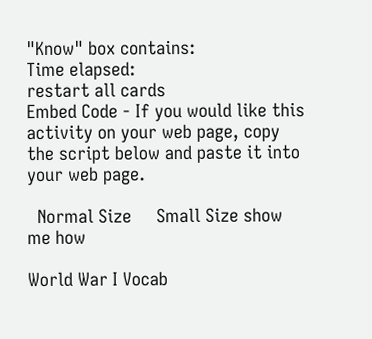"Know" box contains:
Time elapsed:
restart all cards
Embed Code - If you would like this activity on your web page, copy the script below and paste it into your web page.

  Normal Size     Small Size show me how

World War I Vocab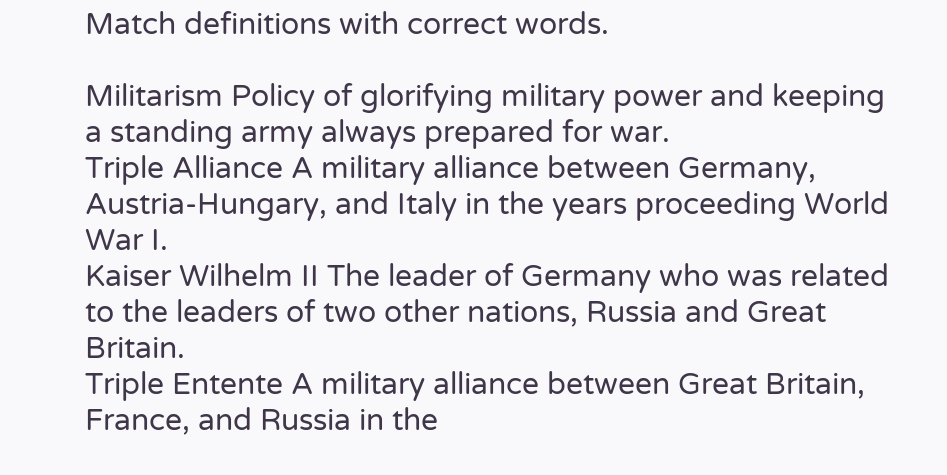Match definitions with correct words.

Militarism Policy of glorifying military power and keeping a standing army always prepared for war.
Triple Alliance A military alliance between Germany, Austria-Hungary, and Italy in the years proceeding World War I.
Kaiser Wilhelm II The leader of Germany who was related to the leaders of two other nations, Russia and Great Britain.
Triple Entente A military alliance between Great Britain, France, and Russia in the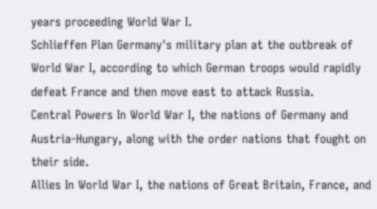years proceeding World War I.
Schlieffen Plan Germany's military plan at the outbreak of World War I, according to which German troops would rapidly defeat France and then move east to attack Russia.
Central Powers In World War I, the nations of Germany and Austria-Hungary, along with the order nations that fought on their side.
Allies In World War I, the nations of Great Britain, France, and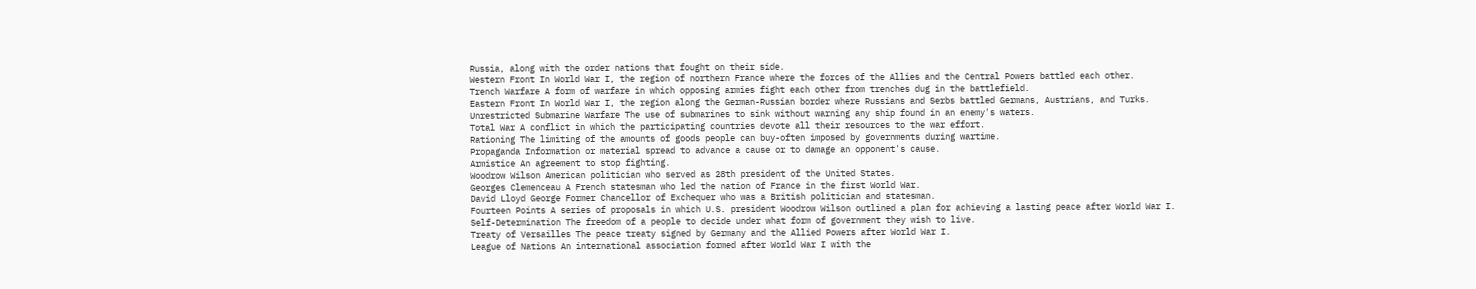Russia, along with the order nations that fought on their side.
Western Front In World War I, the region of northern France where the forces of the Allies and the Central Powers battled each other.
Trench Warfare A form of warfare in which opposing armies fight each other from trenches dug in the battlefield.
Eastern Front In World War I, the region along the German-Russian border where Russians and Serbs battled Germans, Austrians, and Turks.
Unrestricted Submarine Warfare The use of submarines to sink without warning any ship found in an enemy's waters.
Total War A conflict in which the participating countries devote all their resources to the war effort.
Rationing The limiting of the amounts of goods people can buy-often imposed by governments during wartime.
Propaganda Information or material spread to advance a cause or to damage an opponent's cause.
Armistice An agreement to stop fighting.
Woodrow Wilson American politician who served as 28th president of the United States.
Georges Clemenceau A French statesman who led the nation of France in the first World War.
David Lloyd George Former Chancellor of Exchequer who was a British politician and statesman.
Fourteen Points A series of proposals in which U.S. president Woodrow Wilson outlined a plan for achieving a lasting peace after World War I.
Self-Determination The freedom of a people to decide under what form of government they wish to live.
Treaty of Versailles The peace treaty signed by Germany and the Allied Powers after World War I.
League of Nations An international association formed after World War I with the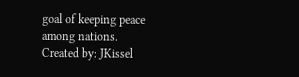goal of keeping peace among nations.
Created by: JKissel